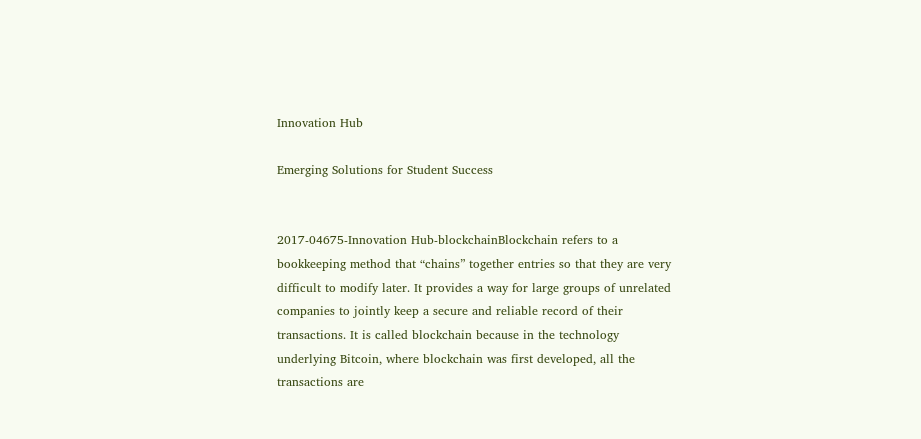Innovation Hub

Emerging Solutions for Student Success


2017-04675-Innovation Hub-blockchainBlockchain refers to a bookkeeping method that “chains” together entries so that they are very difficult to modify later. It provides a way for large groups of unrelated companies to jointly keep a secure and reliable record of their transactions. It is called blockchain because in the technology underlying Bitcoin, where blockchain was first developed, all the transactions are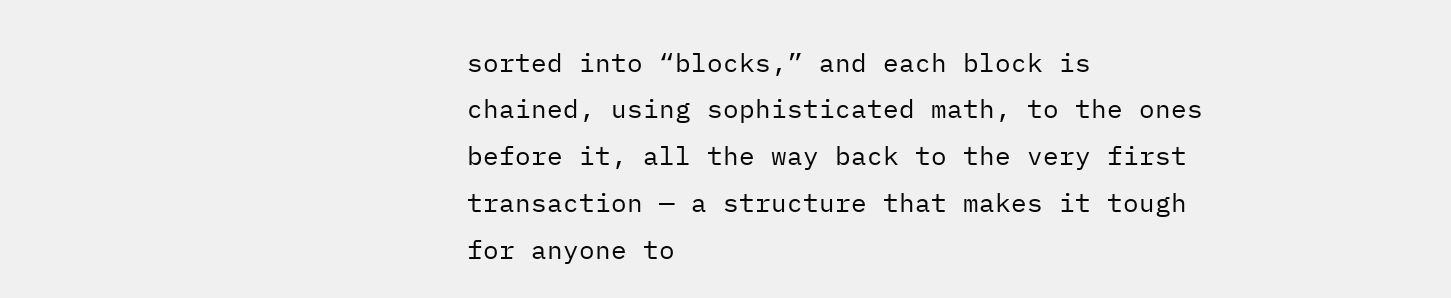sorted into “blocks,” and each block is chained, using sophisticated math, to the ones before it, all the way back to the very first transaction — a structure that makes it tough for anyone to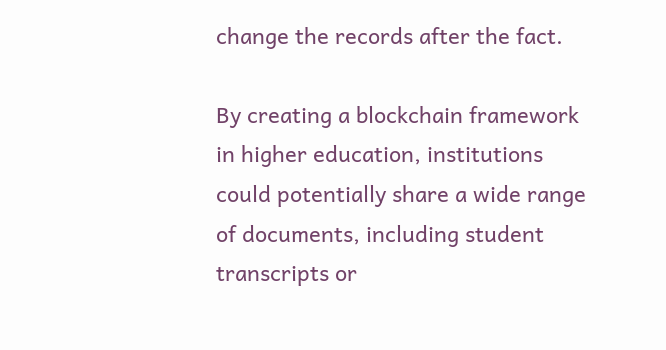change the records after the fact.

By creating a blockchain framework in higher education, institutions could potentially share a wide range of documents, including student transcripts or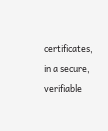certificates, in a secure, verifiable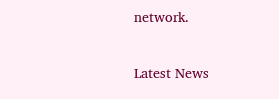network.

Latest News